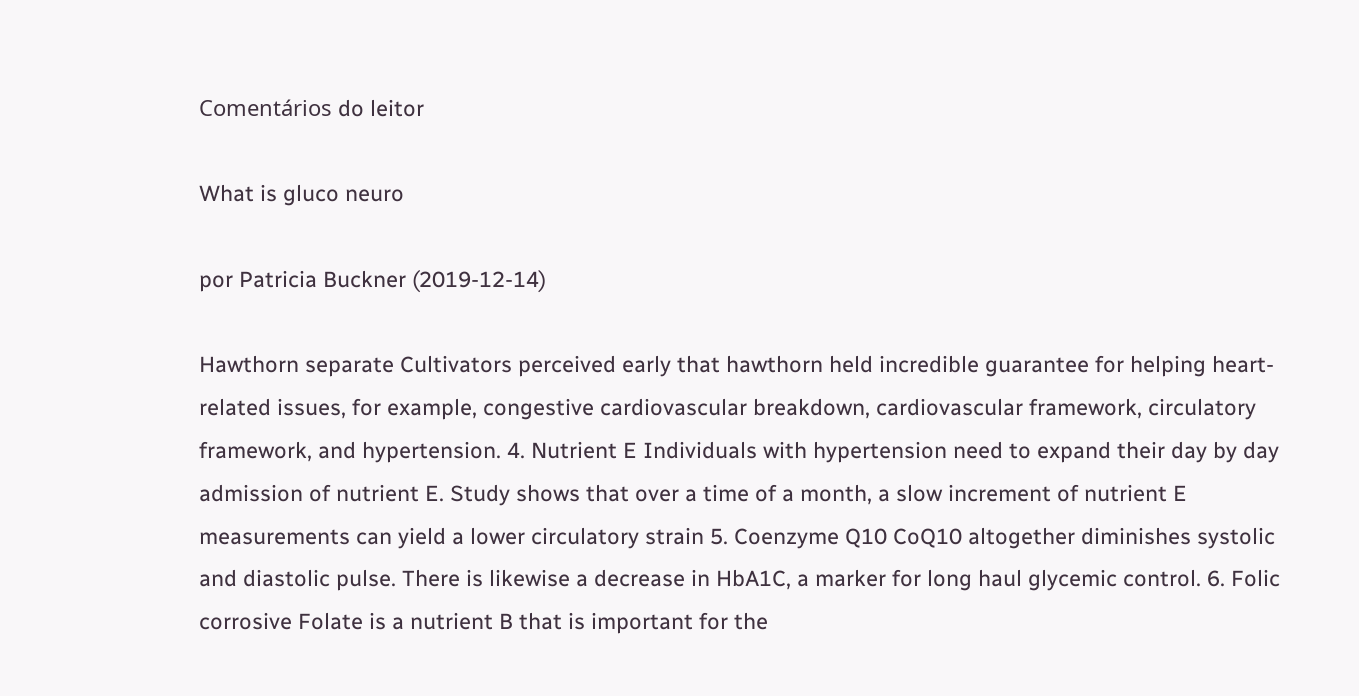Comentários do leitor

What is gluco neuro

por Patricia Buckner (2019-12-14)

Hawthorn separate Cultivators perceived early that hawthorn held incredible guarantee for helping heart-related issues, for example, congestive cardiovascular breakdown, cardiovascular framework, circulatory framework, and hypertension. 4. Nutrient E Individuals with hypertension need to expand their day by day admission of nutrient E. Study shows that over a time of a month, a slow increment of nutrient E measurements can yield a lower circulatory strain 5. Coenzyme Q10 CoQ10 altogether diminishes systolic and diastolic pulse. There is likewise a decrease in HbA1C, a marker for long haul glycemic control. 6. Folic corrosive Folate is a nutrient B that is important for the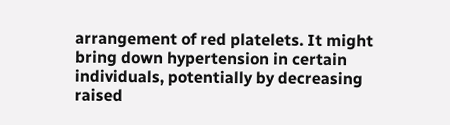arrangement of red platelets. It might bring down hypertension in certain individuals, potentially by decreasing raised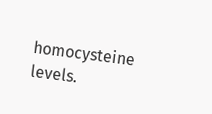homocysteine levels.